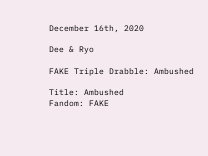December 16th, 2020

Dee & Ryo

FAKE Triple Drabble: Ambushed

Title: Ambushed
Fandom: FAKE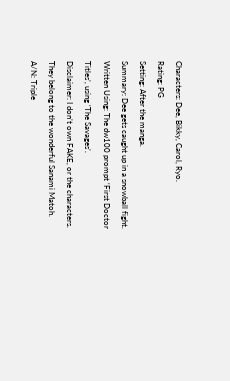Characters: Dee, Bikky, Carol, Ryo.
Rating: PG
Setting: After the manga.
Summary: Dee gets caught up in a snowball fight.
Written Using: The dw100 prompt ‘First Doctor Titles’, using ‘The Savages’.
Disclaimer: I don’t own FAKE, or the characters. They belong to the wonderful Sanami Matoh.
A/N: Triple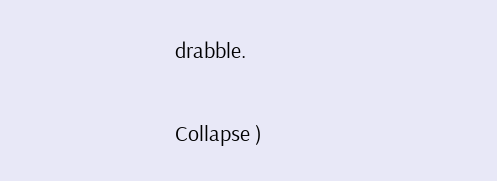drabble.

Collapse )